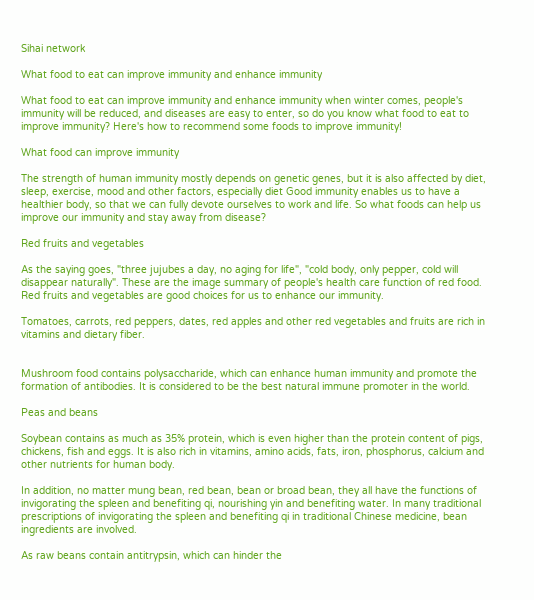Sihai network

What food to eat can improve immunity and enhance immunity

What food to eat can improve immunity and enhance immunity when winter comes, people's immunity will be reduced, and diseases are easy to enter, so do you know what food to eat to improve immunity? Here's how to recommend some foods to improve immunity!

What food can improve immunity

The strength of human immunity mostly depends on genetic genes, but it is also affected by diet, sleep, exercise, mood and other factors, especially diet Good immunity enables us to have a healthier body, so that we can fully devote ourselves to work and life. So what foods can help us improve our immunity and stay away from disease?

Red fruits and vegetables

As the saying goes, "three jujubes a day, no aging for life", "cold body, only pepper, cold will disappear naturally". These are the image summary of people's health care function of red food. Red fruits and vegetables are good choices for us to enhance our immunity.

Tomatoes, carrots, red peppers, dates, red apples and other red vegetables and fruits are rich in vitamins and dietary fiber.


Mushroom food contains polysaccharide, which can enhance human immunity and promote the formation of antibodies. It is considered to be the best natural immune promoter in the world.

Peas and beans

Soybean contains as much as 35% protein, which is even higher than the protein content of pigs, chickens, fish and eggs. It is also rich in vitamins, amino acids, fats, iron, phosphorus, calcium and other nutrients for human body.

In addition, no matter mung bean, red bean, bean or broad bean, they all have the functions of invigorating the spleen and benefiting qi, nourishing yin and benefiting water. In many traditional prescriptions of invigorating the spleen and benefiting qi in traditional Chinese medicine, bean ingredients are involved.

As raw beans contain antitrypsin, which can hinder the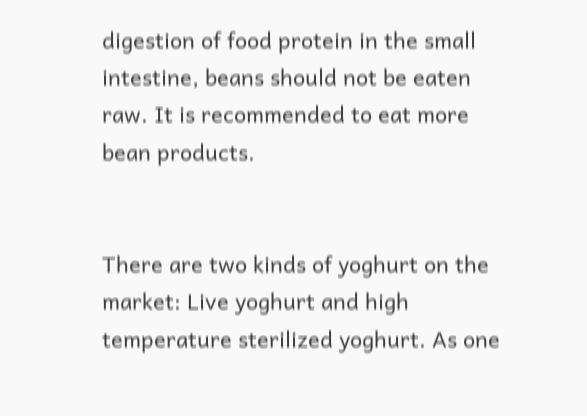digestion of food protein in the small intestine, beans should not be eaten raw. It is recommended to eat more bean products.


There are two kinds of yoghurt on the market: Live yoghurt and high temperature sterilized yoghurt. As one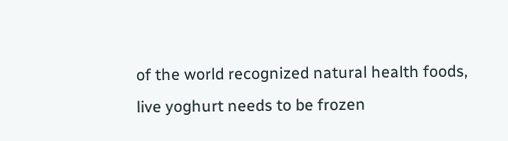of the world recognized natural health foods, live yoghurt needs to be frozen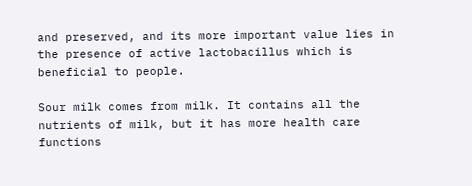and preserved, and its more important value lies in the presence of active lactobacillus which is beneficial to people.

Sour milk comes from milk. It contains all the nutrients of milk, but it has more health care functions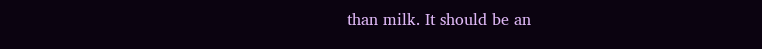than milk. It should be an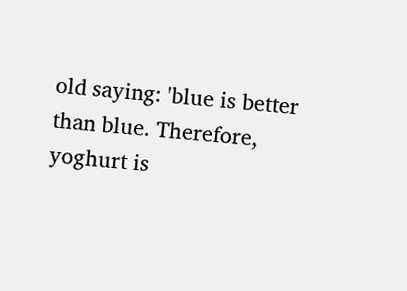old saying: 'blue is better than blue. Therefore, yoghurt is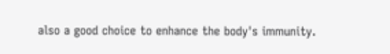also a good choice to enhance the body's immunity.